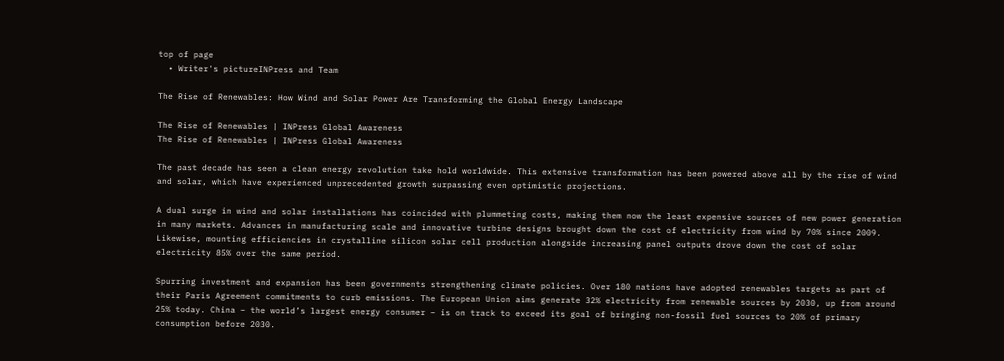top of page
  • Writer's pictureINPress and Team

The Rise of Renewables: How Wind and Solar Power Are Transforming the Global Energy Landscape

The Rise of Renewables | INPress Global Awareness
The Rise of Renewables | INPress Global Awareness

The past decade has seen a clean energy revolution take hold worldwide. This extensive transformation has been powered above all by the rise of wind and solar, which have experienced unprecedented growth surpassing even optimistic projections.

A dual surge in wind and solar installations has coincided with plummeting costs, making them now the least expensive sources of new power generation in many markets. Advances in manufacturing scale and innovative turbine designs brought down the cost of electricity from wind by 70% since 2009. Likewise, mounting efficiencies in crystalline silicon solar cell production alongside increasing panel outputs drove down the cost of solar electricity 85% over the same period.

Spurring investment and expansion has been governments strengthening climate policies. Over 180 nations have adopted renewables targets as part of their Paris Agreement commitments to curb emissions. The European Union aims generate 32% electricity from renewable sources by 2030, up from around 25% today. China – the world’s largest energy consumer – is on track to exceed its goal of bringing non-fossil fuel sources to 20% of primary consumption before 2030.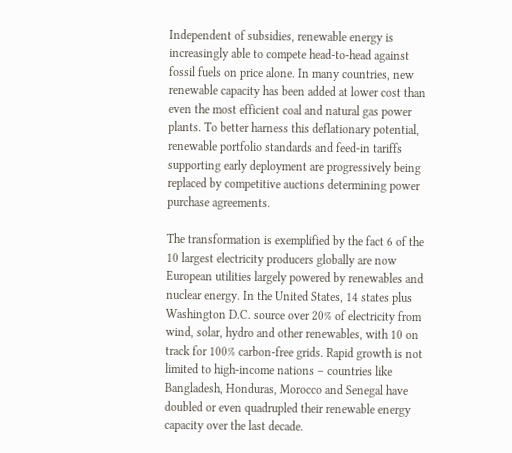Independent of subsidies, renewable energy is increasingly able to compete head-to-head against fossil fuels on price alone. In many countries, new renewable capacity has been added at lower cost than even the most efficient coal and natural gas power plants. To better harness this deflationary potential, renewable portfolio standards and feed-in tariffs supporting early deployment are progressively being replaced by competitive auctions determining power purchase agreements.

The transformation is exemplified by the fact 6 of the 10 largest electricity producers globally are now European utilities largely powered by renewables and nuclear energy. In the United States, 14 states plus Washington D.C. source over 20% of electricity from wind, solar, hydro and other renewables, with 10 on track for 100% carbon-free grids. Rapid growth is not limited to high-income nations – countries like Bangladesh, Honduras, Morocco and Senegal have doubled or even quadrupled their renewable energy capacity over the last decade.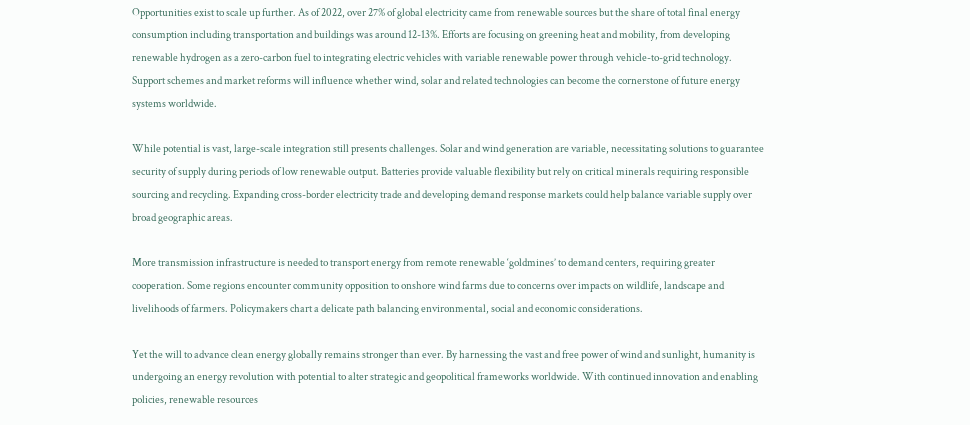Opportunities exist to scale up further. As of 2022, over 27% of global electricity came from renewable sources but the share of total final energy consumption including transportation and buildings was around 12-13%. Efforts are focusing on greening heat and mobility, from developing renewable hydrogen as a zero-carbon fuel to integrating electric vehicles with variable renewable power through vehicle-to-grid technology. Support schemes and market reforms will influence whether wind, solar and related technologies can become the cornerstone of future energy systems worldwide.

While potential is vast, large-scale integration still presents challenges. Solar and wind generation are variable, necessitating solutions to guarantee security of supply during periods of low renewable output. Batteries provide valuable flexibility but rely on critical minerals requiring responsible sourcing and recycling. Expanding cross-border electricity trade and developing demand response markets could help balance variable supply over broad geographic areas.

More transmission infrastructure is needed to transport energy from remote renewable ‘goldmines’ to demand centers, requiring greater cooperation. Some regions encounter community opposition to onshore wind farms due to concerns over impacts on wildlife, landscape and livelihoods of farmers. Policymakers chart a delicate path balancing environmental, social and economic considerations.

Yet the will to advance clean energy globally remains stronger than ever. By harnessing the vast and free power of wind and sunlight, humanity is undergoing an energy revolution with potential to alter strategic and geopolitical frameworks worldwide. With continued innovation and enabling policies, renewable resources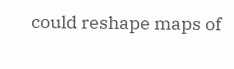could reshape maps of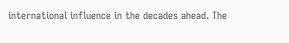international influence in the decades ahead. The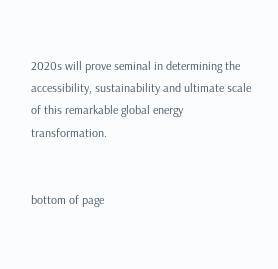2020s will prove seminal in determining the accessibility, sustainability and ultimate scale of this remarkable global energy transformation.


bottom of page